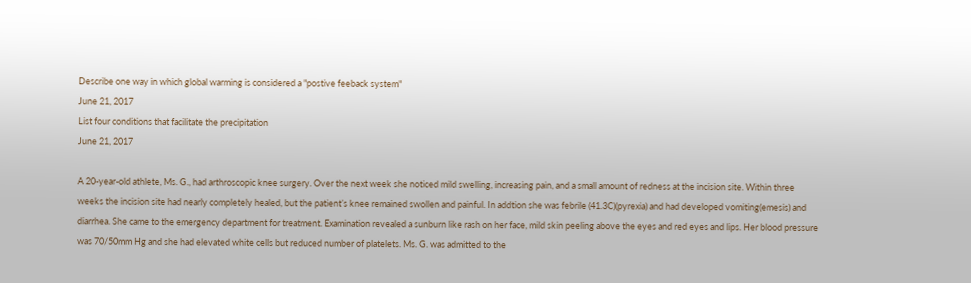Describe one way in which global warming is considered a "postive feeback system"
June 21, 2017
List four conditions that facilitate the precipitation
June 21, 2017

A 20-year-old athlete, Ms. G., had arthroscopic knee surgery. Over the next week she noticed mild swelling, increasing pain, and a small amount of redness at the incision site. Within three weeks the incision site had nearly completely healed, but the patient’s knee remained swollen and painful. In addtion she was febrile (41.3C)(pyrexia) and had developed vomiting(emesis) and diarrhea. She came to the emergency department for treatment. Examination revealed a sunburn like rash on her face, mild skin peeling above the eyes and red eyes and lips. Her blood pressure was 70/50mm Hg and she had elevated white cells but reduced number of platelets. Ms. G. was admitted to the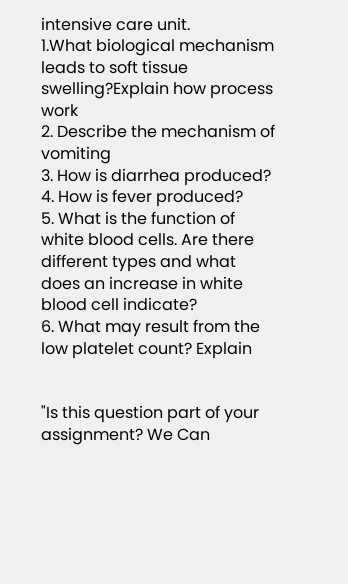intensive care unit.
1.What biological mechanism leads to soft tissue swelling?Explain how process work
2. Describe the mechanism of vomiting
3. How is diarrhea produced?
4. How is fever produced?
5. What is the function of white blood cells. Are there different types and what does an increase in white blood cell indicate?
6. What may result from the low platelet count? Explain


"Is this question part of your assignment? We Can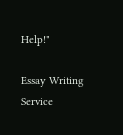Help!"

Essay Writing Service